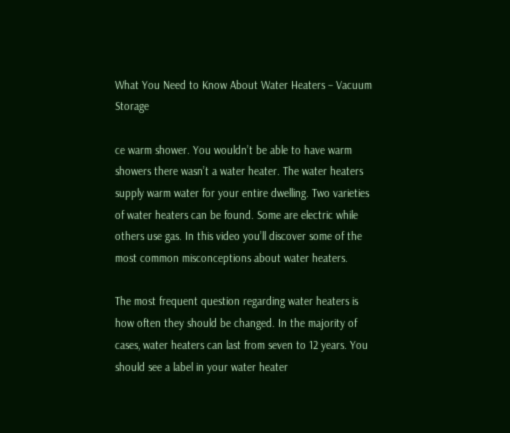What You Need to Know About Water Heaters – Vacuum Storage

ce warm shower. You wouldn’t be able to have warm showers there wasn’t a water heater. The water heaters supply warm water for your entire dwelling. Two varieties of water heaters can be found. Some are electric while others use gas. In this video you’ll discover some of the most common misconceptions about water heaters.

The most frequent question regarding water heaters is how often they should be changed. In the majority of cases, water heaters can last from seven to 12 years. You should see a label in your water heater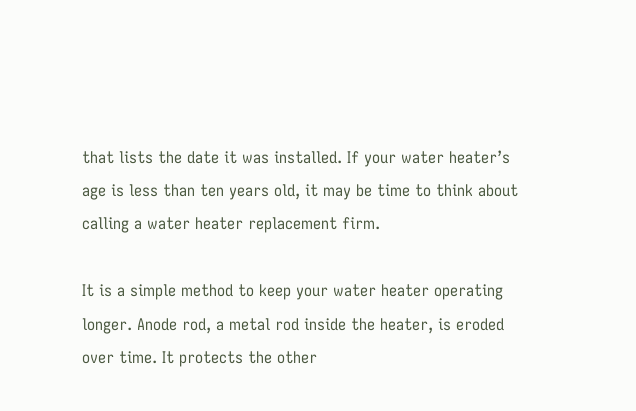that lists the date it was installed. If your water heater’s age is less than ten years old, it may be time to think about calling a water heater replacement firm.

It is a simple method to keep your water heater operating longer. Anode rod, a metal rod inside the heater, is eroded over time. It protects the other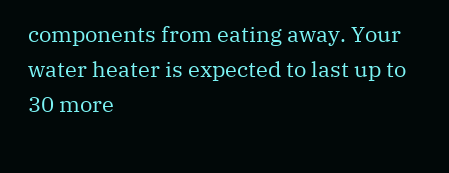components from eating away. Your water heater is expected to last up to 30 more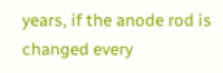years, if the anode rod is changed every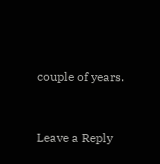couple of years.


Leave a Reply